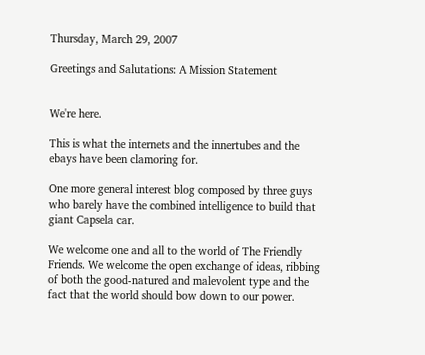Thursday, March 29, 2007

Greetings and Salutations: A Mission Statement


We're here.

This is what the internets and the innertubes and the ebays have been clamoring for.

One more general interest blog composed by three guys who barely have the combined intelligence to build that giant Capsela car.

We welcome one and all to the world of The Friendly Friends. We welcome the open exchange of ideas, ribbing of both the good-natured and malevolent type and the fact that the world should bow down to our power.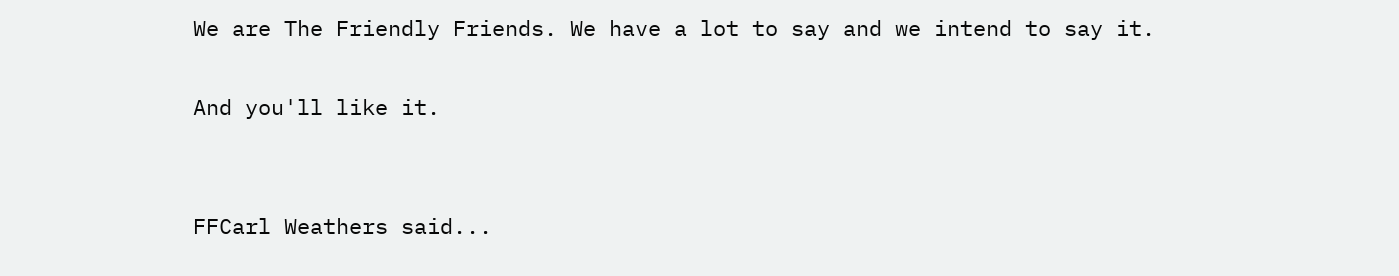We are The Friendly Friends. We have a lot to say and we intend to say it.

And you'll like it.


FFCarl Weathers said...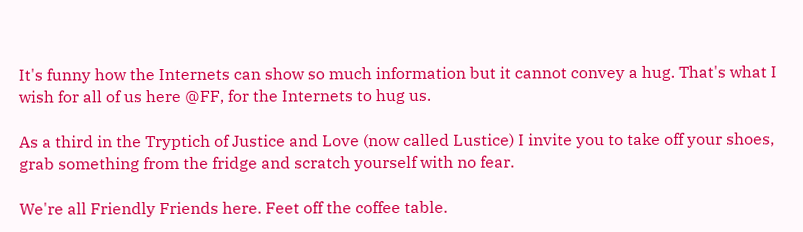It's funny how the Internets can show so much information but it cannot convey a hug. That's what I wish for all of us here @FF, for the Internets to hug us.

As a third in the Tryptich of Justice and Love (now called Lustice) I invite you to take off your shoes, grab something from the fridge and scratch yourself with no fear.

We're all Friendly Friends here. Feet off the coffee table.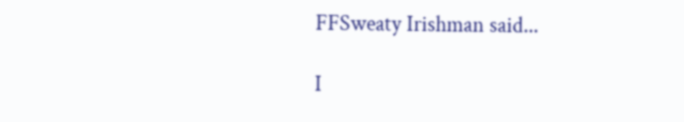FFSweaty Irishman said...

I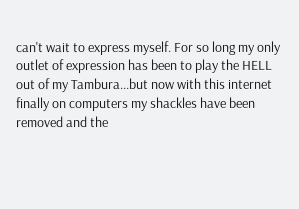can't wait to express myself. For so long my only outlet of expression has been to play the HELL out of my Tambura...but now with this internet finally on computers my shackles have been removed and the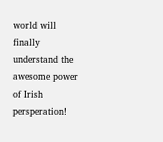world will finally understand the awesome power of Irish persperation!